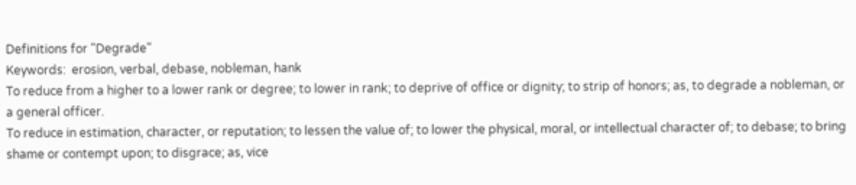Definitions for "Degrade"
Keywords:  erosion, verbal, debase, nobleman, hank
To reduce from a higher to a lower rank or degree; to lower in rank; to deprive of office or dignity; to strip of honors; as, to degrade a nobleman, or a general officer.
To reduce in estimation, character, or reputation; to lessen the value of; to lower the physical, moral, or intellectual character of; to debase; to bring shame or contempt upon; to disgrace; as, vice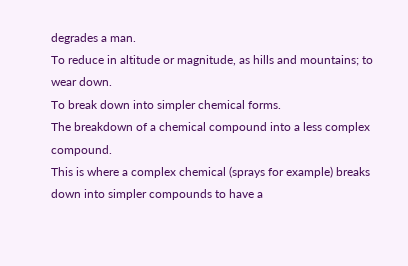degrades a man.
To reduce in altitude or magnitude, as hills and mountains; to wear down.
To break down into simpler chemical forms.
The breakdown of a chemical compound into a less complex compound.
This is where a complex chemical (sprays for example) breaks down into simpler compounds to have a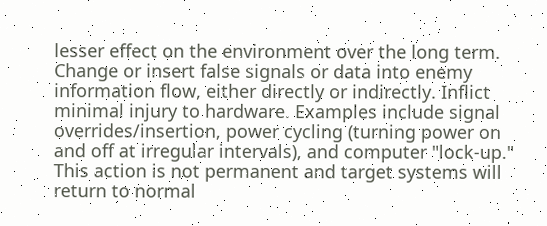lesser effect on the environment over the long term.
Change or insert false signals or data into enemy information flow, either directly or indirectly. Inflict minimal injury to hardware. Examples include signal overrides/insertion, power cycling (turning power on and off at irregular intervals), and computer "lock-up." This action is not permanent and target systems will return to normal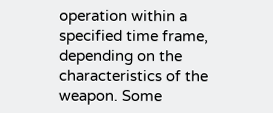operation within a specified time frame, depending on the characteristics of the weapon. Some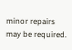minor repairs may be required.